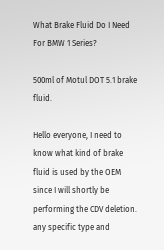What Brake Fluid Do I Need For BMW 1 Series?

500ml of Motul DOT 5.1 brake fluid.

Hello everyone, I need to know what kind of brake fluid is used by the OEM since I will shortly be performing the CDV deletion. any specific type and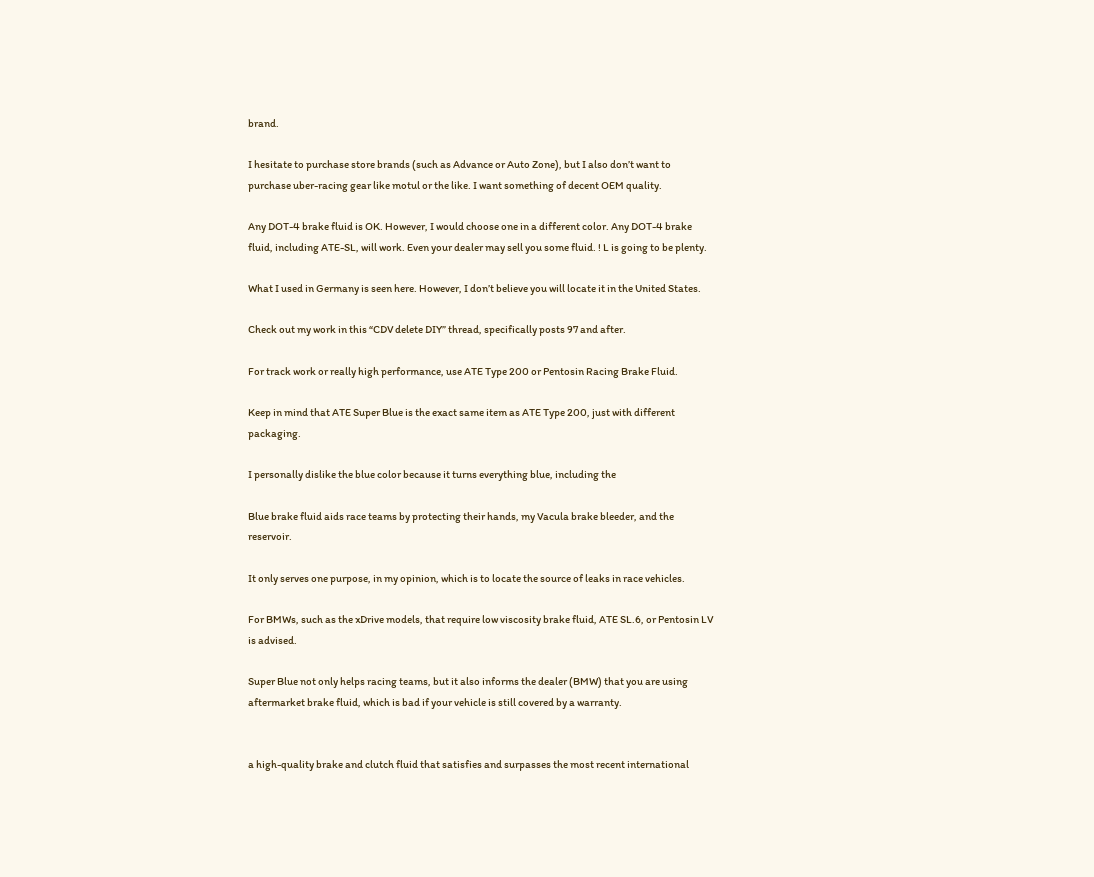brand.

I hesitate to purchase store brands (such as Advance or Auto Zone), but I also don’t want to purchase uber-racing gear like motul or the like. I want something of decent OEM quality.

Any DOT-4 brake fluid is OK. However, I would choose one in a different color. Any DOT-4 brake fluid, including ATE-SL, will work. Even your dealer may sell you some fluid. ! L is going to be plenty.

What I used in Germany is seen here. However, I don’t believe you will locate it in the United States.

Check out my work in this “CDV delete DIY” thread, specifically posts 97 and after.

For track work or really high performance, use ATE Type 200 or Pentosin Racing Brake Fluid.

Keep in mind that ATE Super Blue is the exact same item as ATE Type 200, just with different packaging.

I personally dislike the blue color because it turns everything blue, including the

Blue brake fluid aids race teams by protecting their hands, my Vacula brake bleeder, and the reservoir.

It only serves one purpose, in my opinion, which is to locate the source of leaks in race vehicles.

For BMWs, such as the xDrive models, that require low viscosity brake fluid, ATE SL.6, or Pentosin LV is advised.

Super Blue not only helps racing teams, but it also informs the dealer (BMW) that you are using aftermarket brake fluid, which is bad if your vehicle is still covered by a warranty.


a high-quality brake and clutch fluid that satisfies and surpasses the most recent international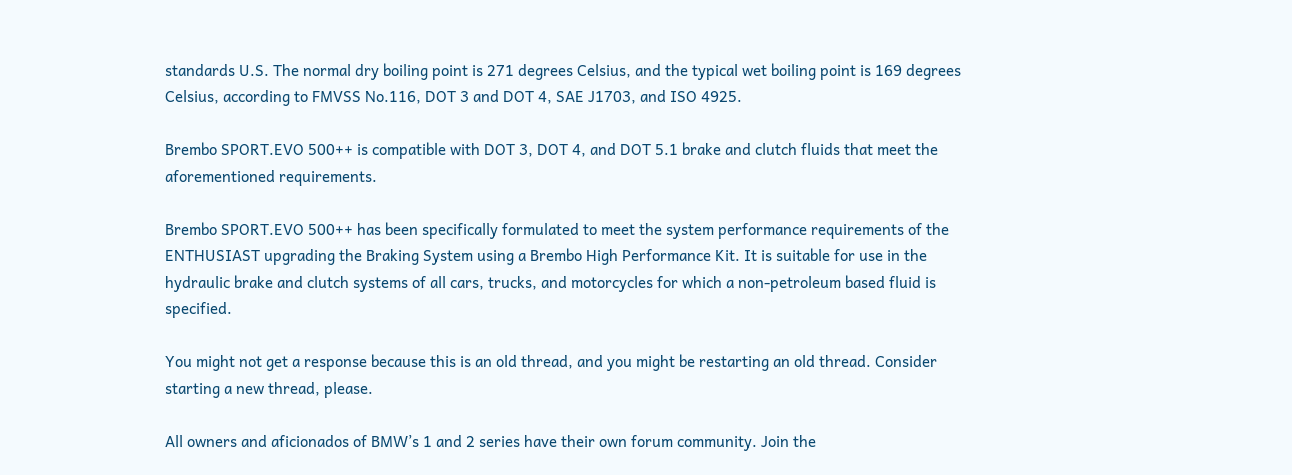standards U.S. The normal dry boiling point is 271 degrees Celsius, and the typical wet boiling point is 169 degrees Celsius, according to FMVSS No.116, DOT 3 and DOT 4, SAE J1703, and ISO 4925.

Brembo SPORT.EVO 500++ is compatible with DOT 3, DOT 4, and DOT 5.1 brake and clutch fluids that meet the aforementioned requirements.

Brembo SPORT.EVO 500++ has been specifically formulated to meet the system performance requirements of the ENTHUSIAST upgrading the Braking System using a Brembo High Performance Kit. It is suitable for use in the hydraulic brake and clutch systems of all cars, trucks, and motorcycles for which a non-petroleum based fluid is specified.

You might not get a response because this is an old thread, and you might be restarting an old thread. Consider starting a new thread, please.

All owners and aficionados of BMW’s 1 and 2 series have their own forum community. Join the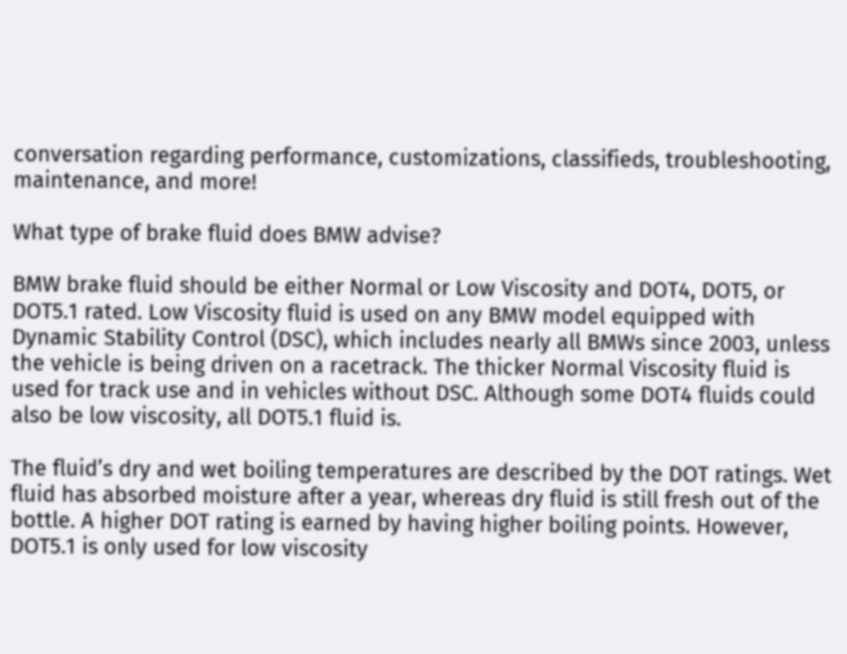conversation regarding performance, customizations, classifieds, troubleshooting, maintenance, and more!

What type of brake fluid does BMW advise?

BMW brake fluid should be either Normal or Low Viscosity and DOT4, DOT5, or DOT5.1 rated. Low Viscosity fluid is used on any BMW model equipped with Dynamic Stability Control (DSC), which includes nearly all BMWs since 2003, unless the vehicle is being driven on a racetrack. The thicker Normal Viscosity fluid is used for track use and in vehicles without DSC. Although some DOT4 fluids could also be low viscosity, all DOT5.1 fluid is.

The fluid’s dry and wet boiling temperatures are described by the DOT ratings. Wet fluid has absorbed moisture after a year, whereas dry fluid is still fresh out of the bottle. A higher DOT rating is earned by having higher boiling points. However, DOT5.1 is only used for low viscosity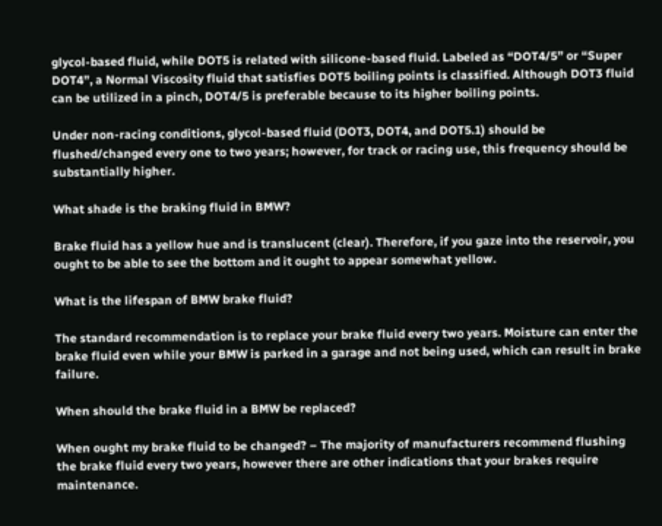glycol-based fluid, while DOT5 is related with silicone-based fluid. Labeled as “DOT4/5” or “Super DOT4”, a Normal Viscosity fluid that satisfies DOT5 boiling points is classified. Although DOT3 fluid can be utilized in a pinch, DOT4/5 is preferable because to its higher boiling points.

Under non-racing conditions, glycol-based fluid (DOT3, DOT4, and DOT5.1) should be flushed/changed every one to two years; however, for track or racing use, this frequency should be substantially higher.

What shade is the braking fluid in BMW?

Brake fluid has a yellow hue and is translucent (clear). Therefore, if you gaze into the reservoir, you ought to be able to see the bottom and it ought to appear somewhat yellow.

What is the lifespan of BMW brake fluid?

The standard recommendation is to replace your brake fluid every two years. Moisture can enter the brake fluid even while your BMW is parked in a garage and not being used, which can result in brake failure.

When should the brake fluid in a BMW be replaced?

When ought my brake fluid to be changed? – The majority of manufacturers recommend flushing the brake fluid every two years, however there are other indications that your brakes require maintenance.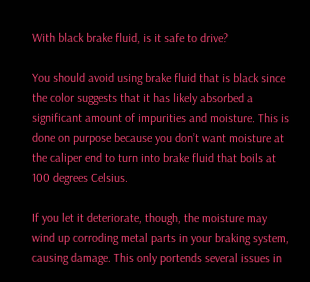With black brake fluid, is it safe to drive?

You should avoid using brake fluid that is black since the color suggests that it has likely absorbed a significant amount of impurities and moisture. This is done on purpose because you don’t want moisture at the caliper end to turn into brake fluid that boils at 100 degrees Celsius.

If you let it deteriorate, though, the moisture may wind up corroding metal parts in your braking system, causing damage. This only portends several issues in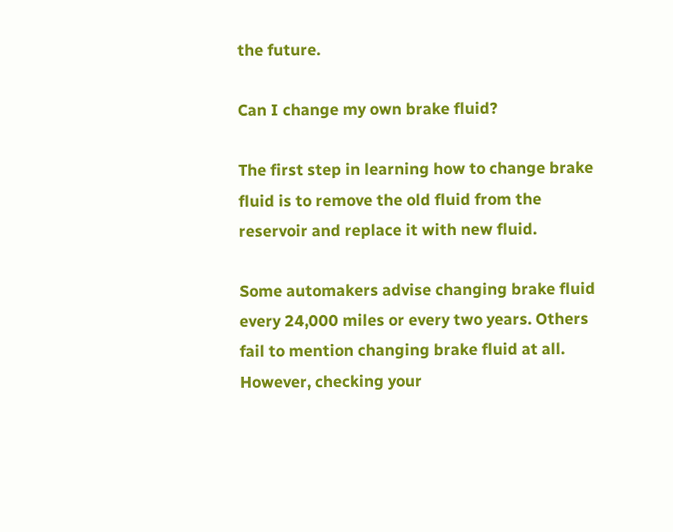the future.

Can I change my own brake fluid?

The first step in learning how to change brake fluid is to remove the old fluid from the reservoir and replace it with new fluid.

Some automakers advise changing brake fluid every 24,000 miles or every two years. Others fail to mention changing brake fluid at all. However, checking your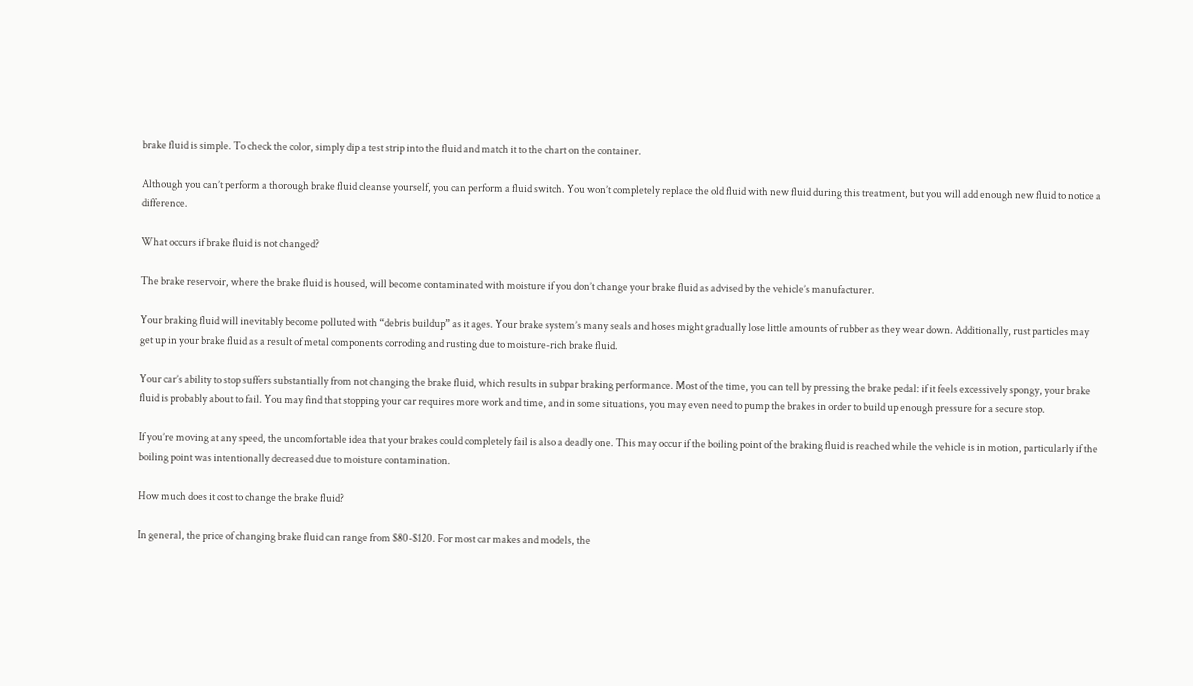brake fluid is simple. To check the color, simply dip a test strip into the fluid and match it to the chart on the container.

Although you can’t perform a thorough brake fluid cleanse yourself, you can perform a fluid switch. You won’t completely replace the old fluid with new fluid during this treatment, but you will add enough new fluid to notice a difference.

What occurs if brake fluid is not changed?

The brake reservoir, where the brake fluid is housed, will become contaminated with moisture if you don’t change your brake fluid as advised by the vehicle’s manufacturer.

Your braking fluid will inevitably become polluted with “debris buildup” as it ages. Your brake system’s many seals and hoses might gradually lose little amounts of rubber as they wear down. Additionally, rust particles may get up in your brake fluid as a result of metal components corroding and rusting due to moisture-rich brake fluid.

Your car’s ability to stop suffers substantially from not changing the brake fluid, which results in subpar braking performance. Most of the time, you can tell by pressing the brake pedal: if it feels excessively spongy, your brake fluid is probably about to fail. You may find that stopping your car requires more work and time, and in some situations, you may even need to pump the brakes in order to build up enough pressure for a secure stop.

If you’re moving at any speed, the uncomfortable idea that your brakes could completely fail is also a deadly one. This may occur if the boiling point of the braking fluid is reached while the vehicle is in motion, particularly if the boiling point was intentionally decreased due to moisture contamination.

How much does it cost to change the brake fluid?

In general, the price of changing brake fluid can range from $80-$120. For most car makes and models, the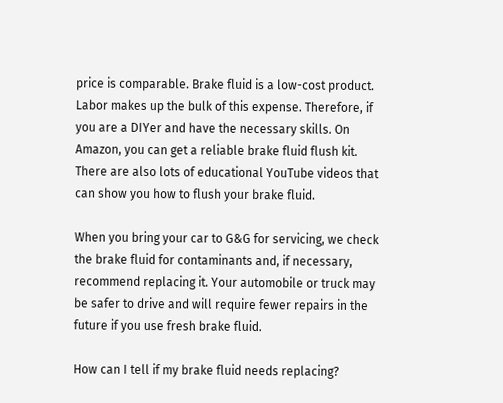price is comparable. Brake fluid is a low-cost product. Labor makes up the bulk of this expense. Therefore, if you are a DIYer and have the necessary skills. On Amazon, you can get a reliable brake fluid flush kit. There are also lots of educational YouTube videos that can show you how to flush your brake fluid.

When you bring your car to G&G for servicing, we check the brake fluid for contaminants and, if necessary, recommend replacing it. Your automobile or truck may be safer to drive and will require fewer repairs in the future if you use fresh brake fluid.

How can I tell if my brake fluid needs replacing?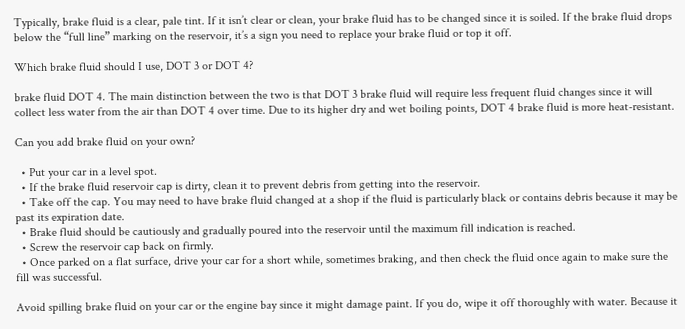Typically, brake fluid is a clear, pale tint. If it isn’t clear or clean, your brake fluid has to be changed since it is soiled. If the brake fluid drops below the “full line” marking on the reservoir, it’s a sign you need to replace your brake fluid or top it off.

Which brake fluid should I use, DOT 3 or DOT 4?

brake fluid DOT 4. The main distinction between the two is that DOT 3 brake fluid will require less frequent fluid changes since it will collect less water from the air than DOT 4 over time. Due to its higher dry and wet boiling points, DOT 4 brake fluid is more heat-resistant.

Can you add brake fluid on your own?

  • Put your car in a level spot.
  • If the brake fluid reservoir cap is dirty, clean it to prevent debris from getting into the reservoir.
  • Take off the cap. You may need to have brake fluid changed at a shop if the fluid is particularly black or contains debris because it may be past its expiration date.
  • Brake fluid should be cautiously and gradually poured into the reservoir until the maximum fill indication is reached.
  • Screw the reservoir cap back on firmly.
  • Once parked on a flat surface, drive your car for a short while, sometimes braking, and then check the fluid once again to make sure the fill was successful.

Avoid spilling brake fluid on your car or the engine bay since it might damage paint. If you do, wipe it off thoroughly with water. Because it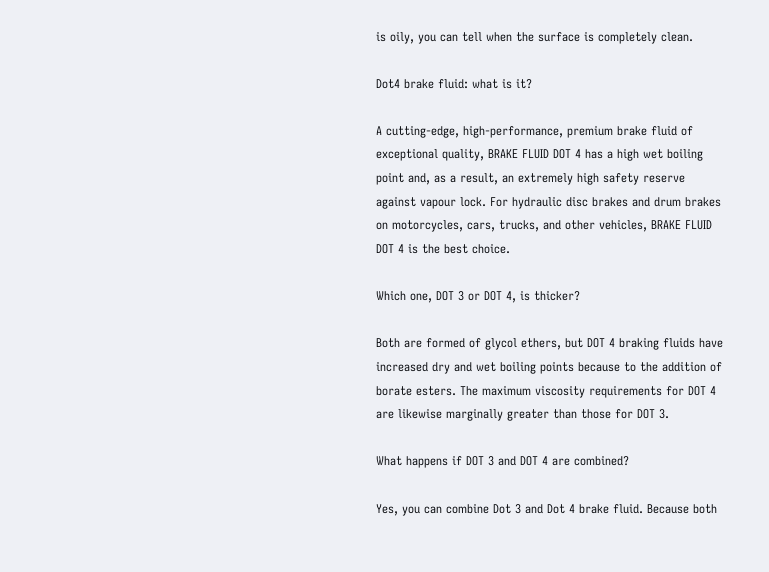is oily, you can tell when the surface is completely clean.

Dot4 brake fluid: what is it?

A cutting-edge, high-performance, premium brake fluid of exceptional quality, BRAKE FLUID DOT 4 has a high wet boiling point and, as a result, an extremely high safety reserve against vapour lock. For hydraulic disc brakes and drum brakes on motorcycles, cars, trucks, and other vehicles, BRAKE FLUID DOT 4 is the best choice.

Which one, DOT 3 or DOT 4, is thicker?

Both are formed of glycol ethers, but DOT 4 braking fluids have increased dry and wet boiling points because to the addition of borate esters. The maximum viscosity requirements for DOT 4 are likewise marginally greater than those for DOT 3.

What happens if DOT 3 and DOT 4 are combined?

Yes, you can combine Dot 3 and Dot 4 brake fluid. Because both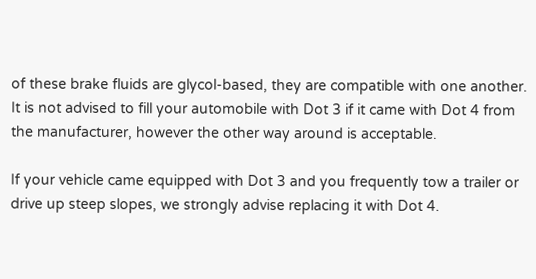of these brake fluids are glycol-based, they are compatible with one another. It is not advised to fill your automobile with Dot 3 if it came with Dot 4 from the manufacturer, however the other way around is acceptable.

If your vehicle came equipped with Dot 3 and you frequently tow a trailer or drive up steep slopes, we strongly advise replacing it with Dot 4.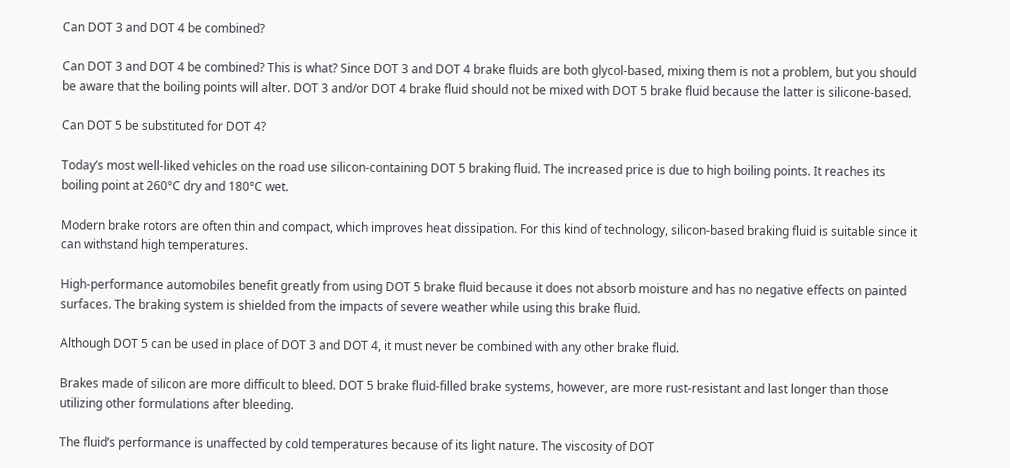Can DOT 3 and DOT 4 be combined?

Can DOT 3 and DOT 4 be combined? This is what? Since DOT 3 and DOT 4 brake fluids are both glycol-based, mixing them is not a problem, but you should be aware that the boiling points will alter. DOT 3 and/or DOT 4 brake fluid should not be mixed with DOT 5 brake fluid because the latter is silicone-based.

Can DOT 5 be substituted for DOT 4?

Today’s most well-liked vehicles on the road use silicon-containing DOT 5 braking fluid. The increased price is due to high boiling points. It reaches its boiling point at 260°C dry and 180°C wet.

Modern brake rotors are often thin and compact, which improves heat dissipation. For this kind of technology, silicon-based braking fluid is suitable since it can withstand high temperatures.

High-performance automobiles benefit greatly from using DOT 5 brake fluid because it does not absorb moisture and has no negative effects on painted surfaces. The braking system is shielded from the impacts of severe weather while using this brake fluid.

Although DOT 5 can be used in place of DOT 3 and DOT 4, it must never be combined with any other brake fluid.

Brakes made of silicon are more difficult to bleed. DOT 5 brake fluid-filled brake systems, however, are more rust-resistant and last longer than those utilizing other formulations after bleeding.

The fluid’s performance is unaffected by cold temperatures because of its light nature. The viscosity of DOT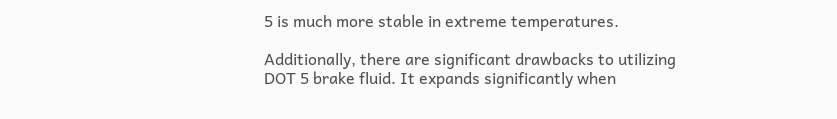5 is much more stable in extreme temperatures.

Additionally, there are significant drawbacks to utilizing DOT 5 brake fluid. It expands significantly when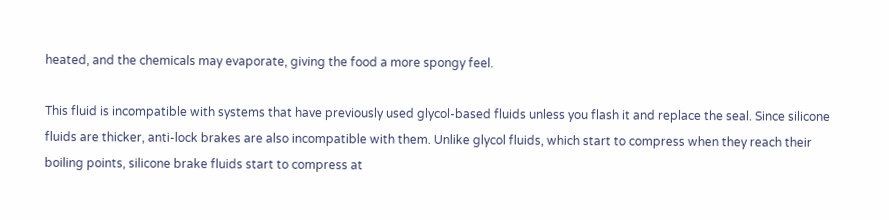heated, and the chemicals may evaporate, giving the food a more spongy feel.

This fluid is incompatible with systems that have previously used glycol-based fluids unless you flash it and replace the seal. Since silicone fluids are thicker, anti-lock brakes are also incompatible with them. Unlike glycol fluids, which start to compress when they reach their boiling points, silicone brake fluids start to compress at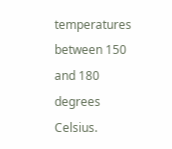temperatures between 150 and 180 degrees Celsius.